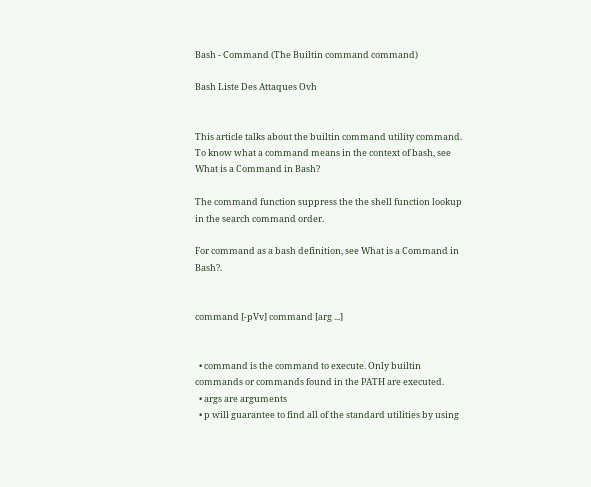Bash - Command (The Builtin command command)

Bash Liste Des Attaques Ovh


This article talks about the builtin command utility command. To know what a command means in the context of bash, see What is a Command in Bash?

The command function suppress the the shell function lookup in the search command order.

For command as a bash definition, see What is a Command in Bash?.


command [-pVv] command [arg ...]


  • command is the command to execute. Only builtin commands or commands found in the PATH are executed.
  • args are arguments
  • p will guarantee to find all of the standard utilities by using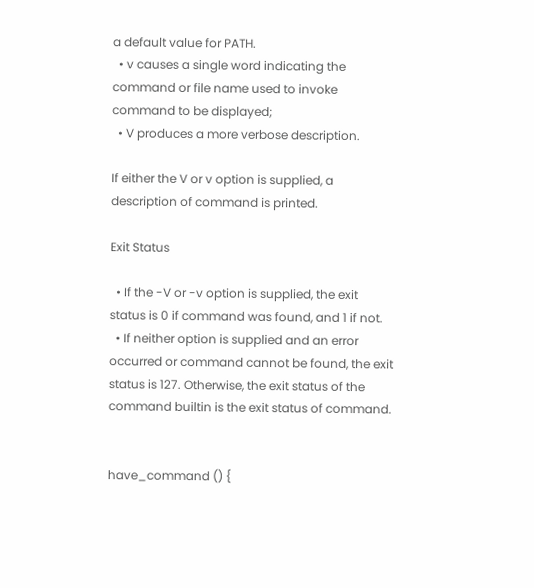a default value for PATH.
  • v causes a single word indicating the command or file name used to invoke command to be displayed;
  • V produces a more verbose description.

If either the V or v option is supplied, a description of command is printed.

Exit Status

  • If the -V or -v option is supplied, the exit status is 0 if command was found, and 1 if not.
  • If neither option is supplied and an error occurred or command cannot be found, the exit status is 127. Otherwise, the exit status of the command builtin is the exit status of command.


have_command () {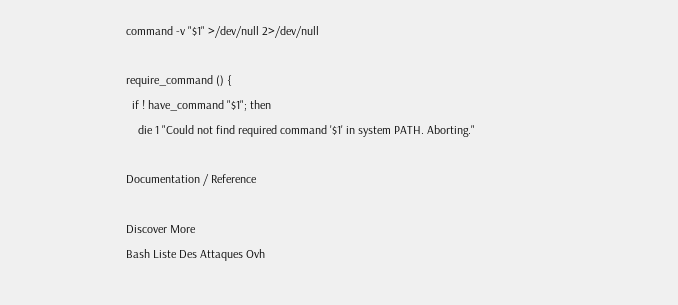command -v "$1" >/dev/null 2>/dev/null

require_command () {
  if ! have_command "$1"; then
    die 1 "Could not find required command '$1' in system PATH. Aborting."

Documentation / Reference

Discover More
Bash Liste Des Attaques Ovh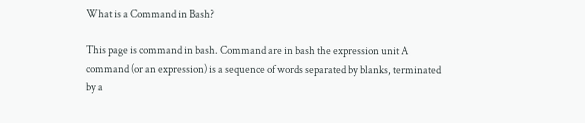What is a Command in Bash?

This page is command in bash. Command are in bash the expression unit A command (or an expression) is a sequence of words separated by blanks, terminated by a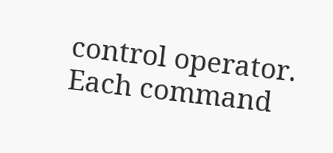control operator. Each command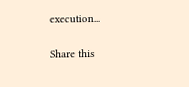execution...

Share this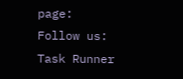page:
Follow us:
Task Runner